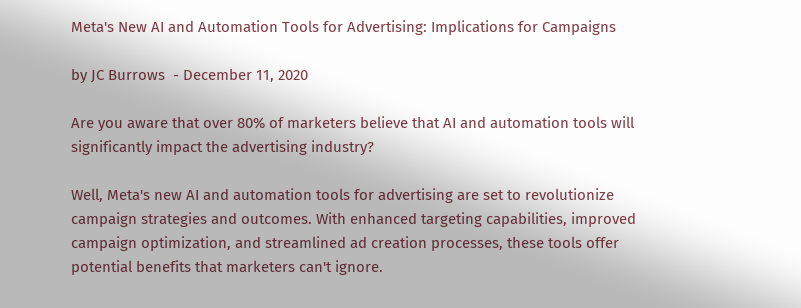Meta's New AI and Automation Tools for Advertising: Implications for Campaigns

by JC Burrows  - December 11, 2020

Are you aware that over 80% of marketers believe that AI and automation tools will significantly impact the advertising industry?

Well, Meta's new AI and automation tools for advertising are set to revolutionize campaign strategies and outcomes. With enhanced targeting capabilities, improved campaign optimization, and streamlined ad creation processes, these tools offer potential benefits that marketers can't ignore.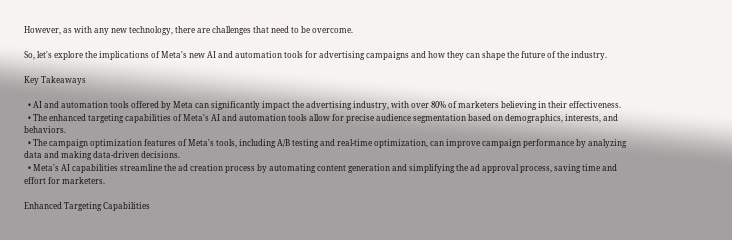However, as with any new technology, there are challenges that need to be overcome.

So, let's explore the implications of Meta's new AI and automation tools for advertising campaigns and how they can shape the future of the industry.

Key Takeaways

  • AI and automation tools offered by Meta can significantly impact the advertising industry, with over 80% of marketers believing in their effectiveness.
  • The enhanced targeting capabilities of Meta's AI and automation tools allow for precise audience segmentation based on demographics, interests, and behaviors.
  • The campaign optimization features of Meta's tools, including A/B testing and real-time optimization, can improve campaign performance by analyzing data and making data-driven decisions.
  • Meta's AI capabilities streamline the ad creation process by automating content generation and simplifying the ad approval process, saving time and effort for marketers.

Enhanced Targeting Capabilities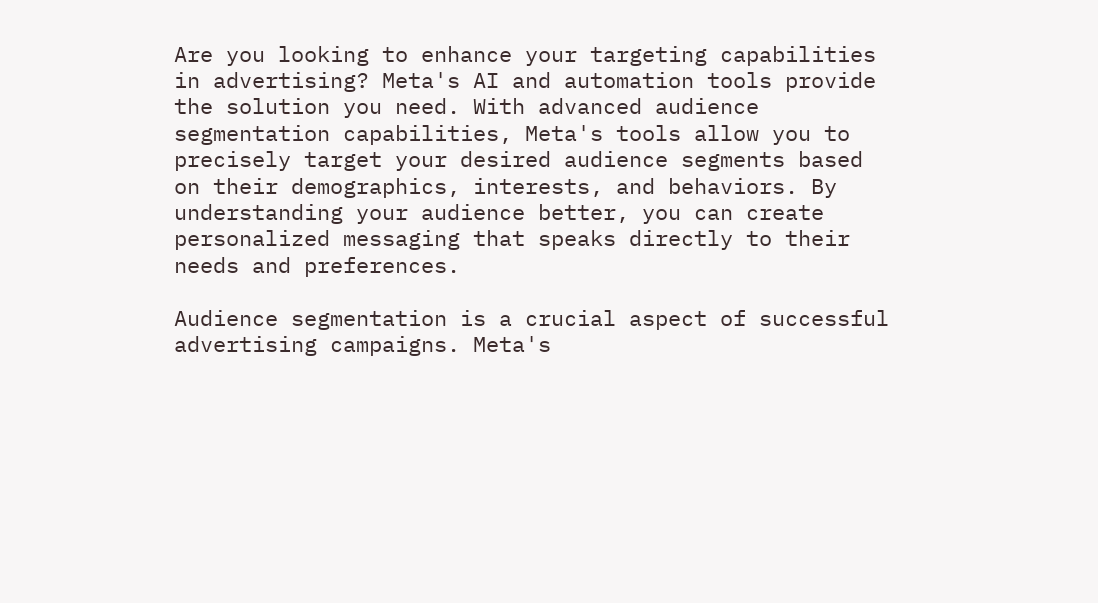Are you looking to enhance your targeting capabilities in advertising? Meta's AI and automation tools provide the solution you need. With advanced audience segmentation capabilities, Meta's tools allow you to precisely target your desired audience segments based on their demographics, interests, and behaviors. By understanding your audience better, you can create personalized messaging that speaks directly to their needs and preferences.

Audience segmentation is a crucial aspect of successful advertising campaigns. Meta's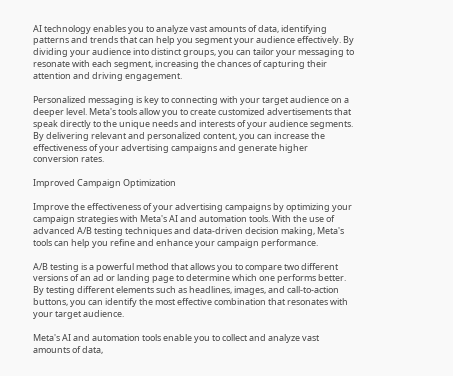AI technology enables you to analyze vast amounts of data, identifying patterns and trends that can help you segment your audience effectively. By dividing your audience into distinct groups, you can tailor your messaging to resonate with each segment, increasing the chances of capturing their attention and driving engagement.

Personalized messaging is key to connecting with your target audience on a deeper level. Meta's tools allow you to create customized advertisements that speak directly to the unique needs and interests of your audience segments. By delivering relevant and personalized content, you can increase the effectiveness of your advertising campaigns and generate higher conversion rates.

Improved Campaign Optimization

Improve the effectiveness of your advertising campaigns by optimizing your campaign strategies with Meta's AI and automation tools. With the use of advanced A/B testing techniques and data-driven decision making, Meta's tools can help you refine and enhance your campaign performance.

A/B testing is a powerful method that allows you to compare two different versions of an ad or landing page to determine which one performs better. By testing different elements such as headlines, images, and call-to-action buttons, you can identify the most effective combination that resonates with your target audience.

Meta's AI and automation tools enable you to collect and analyze vast amounts of data,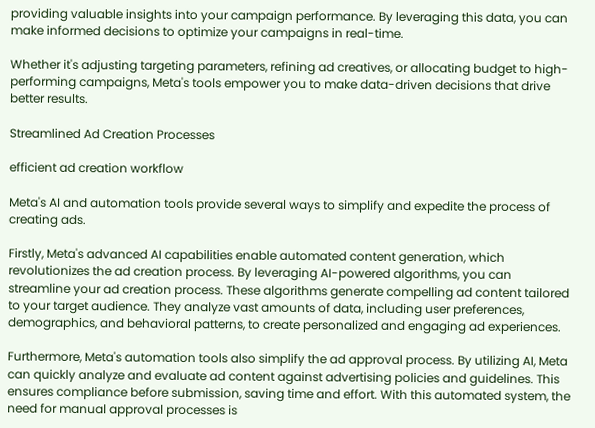providing valuable insights into your campaign performance. By leveraging this data, you can make informed decisions to optimize your campaigns in real-time.

Whether it's adjusting targeting parameters, refining ad creatives, or allocating budget to high-performing campaigns, Meta's tools empower you to make data-driven decisions that drive better results.

Streamlined Ad Creation Processes

efficient ad creation workflow

Meta's AI and automation tools provide several ways to simplify and expedite the process of creating ads.

Firstly, Meta's advanced AI capabilities enable automated content generation, which revolutionizes the ad creation process. By leveraging AI-powered algorithms, you can streamline your ad creation process. These algorithms generate compelling ad content tailored to your target audience. They analyze vast amounts of data, including user preferences, demographics, and behavioral patterns, to create personalized and engaging ad experiences.

Furthermore, Meta's automation tools also simplify the ad approval process. By utilizing AI, Meta can quickly analyze and evaluate ad content against advertising policies and guidelines. This ensures compliance before submission, saving time and effort. With this automated system, the need for manual approval processes is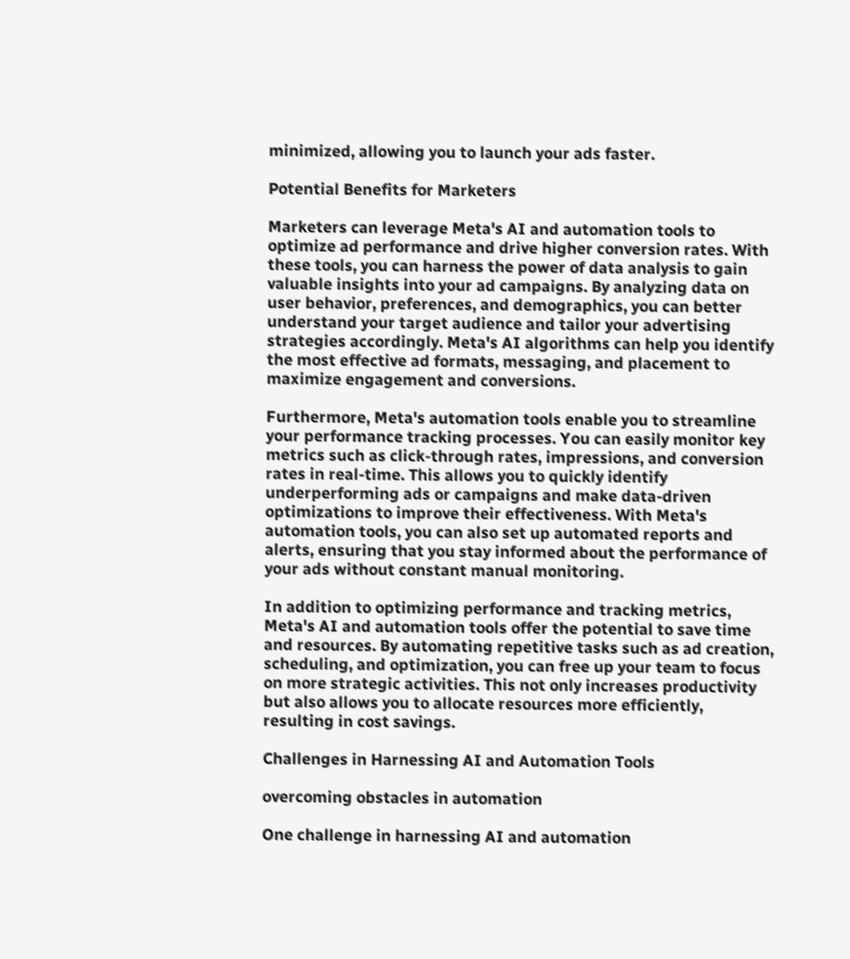minimized, allowing you to launch your ads faster.

Potential Benefits for Marketers

Marketers can leverage Meta's AI and automation tools to optimize ad performance and drive higher conversion rates. With these tools, you can harness the power of data analysis to gain valuable insights into your ad campaigns. By analyzing data on user behavior, preferences, and demographics, you can better understand your target audience and tailor your advertising strategies accordingly. Meta's AI algorithms can help you identify the most effective ad formats, messaging, and placement to maximize engagement and conversions.

Furthermore, Meta's automation tools enable you to streamline your performance tracking processes. You can easily monitor key metrics such as click-through rates, impressions, and conversion rates in real-time. This allows you to quickly identify underperforming ads or campaigns and make data-driven optimizations to improve their effectiveness. With Meta's automation tools, you can also set up automated reports and alerts, ensuring that you stay informed about the performance of your ads without constant manual monitoring.

In addition to optimizing performance and tracking metrics, Meta's AI and automation tools offer the potential to save time and resources. By automating repetitive tasks such as ad creation, scheduling, and optimization, you can free up your team to focus on more strategic activities. This not only increases productivity but also allows you to allocate resources more efficiently, resulting in cost savings.

Challenges in Harnessing AI and Automation Tools

overcoming obstacles in automation

One challenge in harnessing AI and automation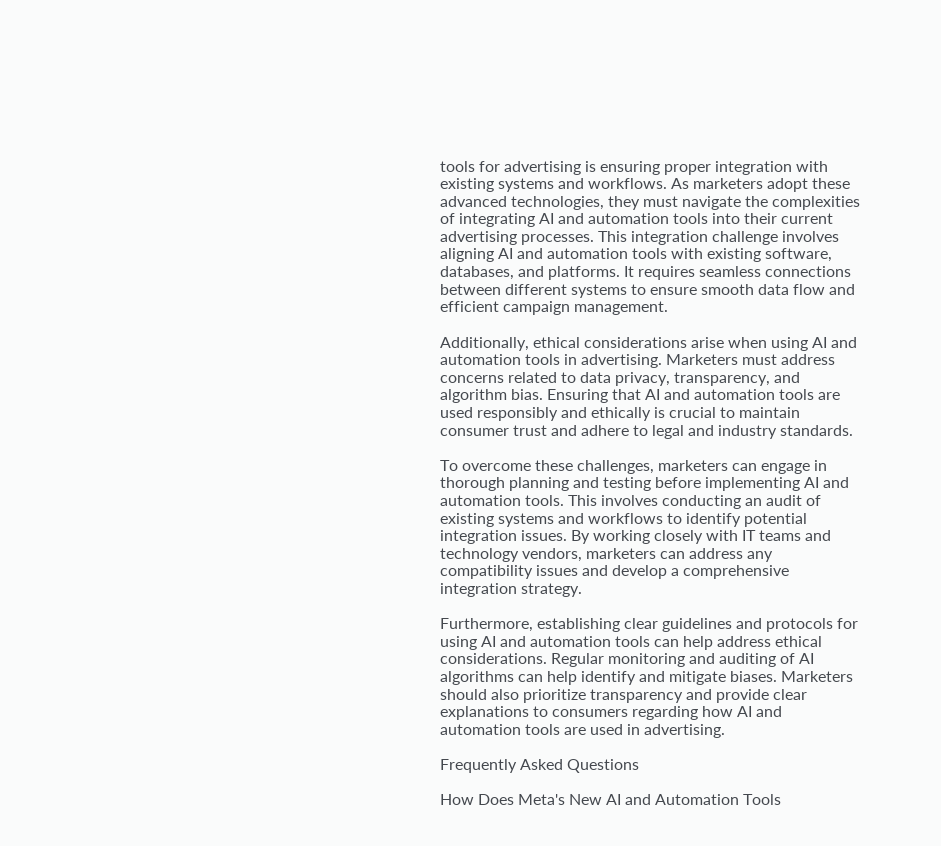tools for advertising is ensuring proper integration with existing systems and workflows. As marketers adopt these advanced technologies, they must navigate the complexities of integrating AI and automation tools into their current advertising processes. This integration challenge involves aligning AI and automation tools with existing software, databases, and platforms. It requires seamless connections between different systems to ensure smooth data flow and efficient campaign management.

Additionally, ethical considerations arise when using AI and automation tools in advertising. Marketers must address concerns related to data privacy, transparency, and algorithm bias. Ensuring that AI and automation tools are used responsibly and ethically is crucial to maintain consumer trust and adhere to legal and industry standards.

To overcome these challenges, marketers can engage in thorough planning and testing before implementing AI and automation tools. This involves conducting an audit of existing systems and workflows to identify potential integration issues. By working closely with IT teams and technology vendors, marketers can address any compatibility issues and develop a comprehensive integration strategy.

Furthermore, establishing clear guidelines and protocols for using AI and automation tools can help address ethical considerations. Regular monitoring and auditing of AI algorithms can help identify and mitigate biases. Marketers should also prioritize transparency and provide clear explanations to consumers regarding how AI and automation tools are used in advertising.

Frequently Asked Questions

How Does Meta's New AI and Automation Tools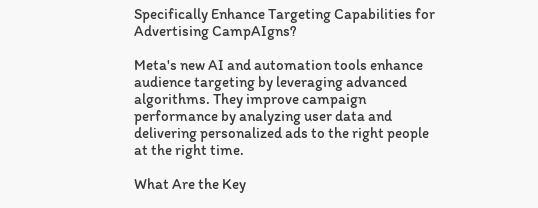Specifically Enhance Targeting Capabilities for Advertising CampAIgns?

Meta's new AI and automation tools enhance audience targeting by leveraging advanced algorithms. They improve campaign performance by analyzing user data and delivering personalized ads to the right people at the right time.

What Are the Key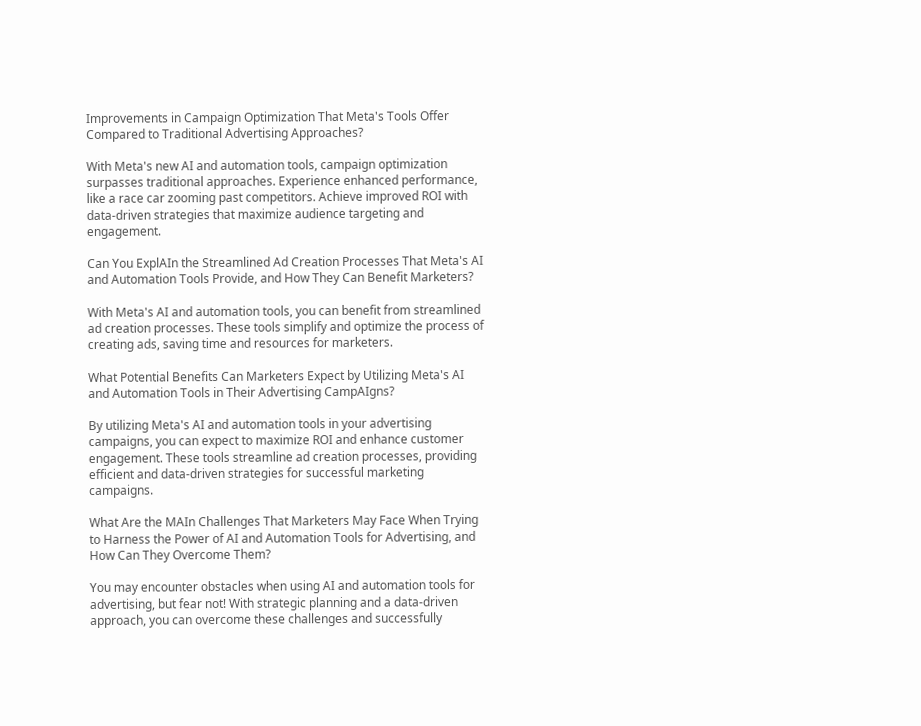Improvements in Campaign Optimization That Meta's Tools Offer Compared to Traditional Advertising Approaches?

With Meta's new AI and automation tools, campaign optimization surpasses traditional approaches. Experience enhanced performance, like a race car zooming past competitors. Achieve improved ROI with data-driven strategies that maximize audience targeting and engagement.

Can You ExplAIn the Streamlined Ad Creation Processes That Meta's AI and Automation Tools Provide, and How They Can Benefit Marketers?

With Meta's AI and automation tools, you can benefit from streamlined ad creation processes. These tools simplify and optimize the process of creating ads, saving time and resources for marketers.

What Potential Benefits Can Marketers Expect by Utilizing Meta's AI and Automation Tools in Their Advertising CampAIgns?

By utilizing Meta's AI and automation tools in your advertising campaigns, you can expect to maximize ROI and enhance customer engagement. These tools streamline ad creation processes, providing efficient and data-driven strategies for successful marketing campaigns.

What Are the MAIn Challenges That Marketers May Face When Trying to Harness the Power of AI and Automation Tools for Advertising, and How Can They Overcome Them?

You may encounter obstacles when using AI and automation tools for advertising, but fear not! With strategic planning and a data-driven approach, you can overcome these challenges and successfully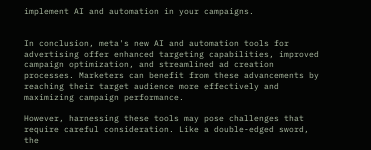implement AI and automation in your campaigns.


In conclusion, meta's new AI and automation tools for advertising offer enhanced targeting capabilities, improved campaign optimization, and streamlined ad creation processes. Marketers can benefit from these advancements by reaching their target audience more effectively and maximizing campaign performance.

However, harnessing these tools may pose challenges that require careful consideration. Like a double-edged sword, the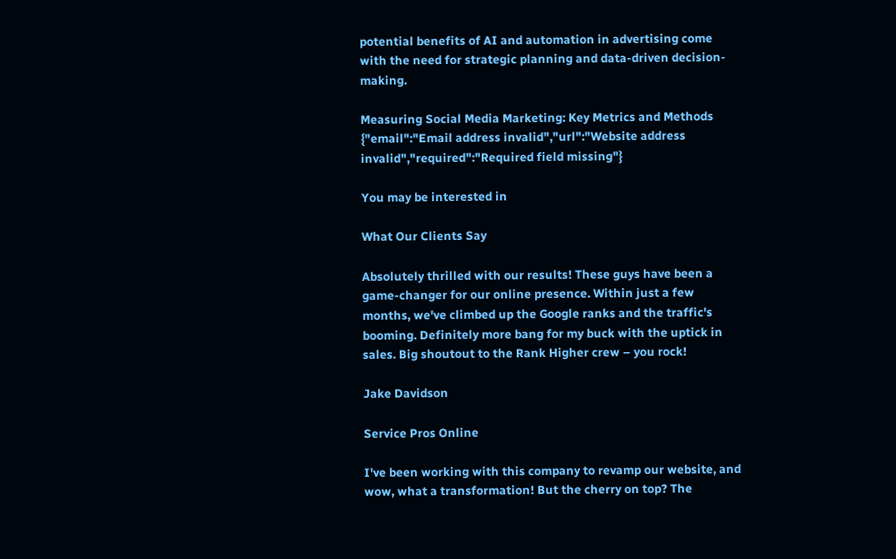potential benefits of AI and automation in advertising come with the need for strategic planning and data-driven decision-making.

Measuring Social Media Marketing: Key Metrics and Methods
{"email":"Email address invalid","url":"Website address invalid","required":"Required field missing"}

You may be interested in

What Our Clients Say

Absolutely thrilled with our results! These guys have been a game-changer for our online presence. Within just a few months, we've climbed up the Google ranks and the traffic's booming. Definitely more bang for my buck with the uptick in sales. Big shoutout to the Rank Higher crew – you rock!

Jake Davidson

Service Pros Online

I've been working with this company to revamp our website, and wow, what a transformation! But the cherry on top? The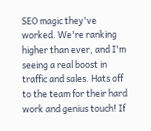SEO magic they've worked. We're ranking higher than ever, and I'm seeing a real boost in traffic and sales. Hats off to the team for their hard work and genius touch! If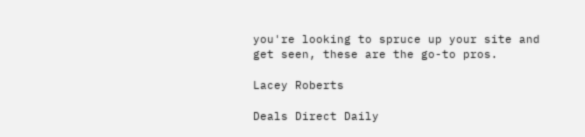you're looking to spruce up your site and get seen, these are the go-to pros.

Lacey Roberts

Deals Direct Daily